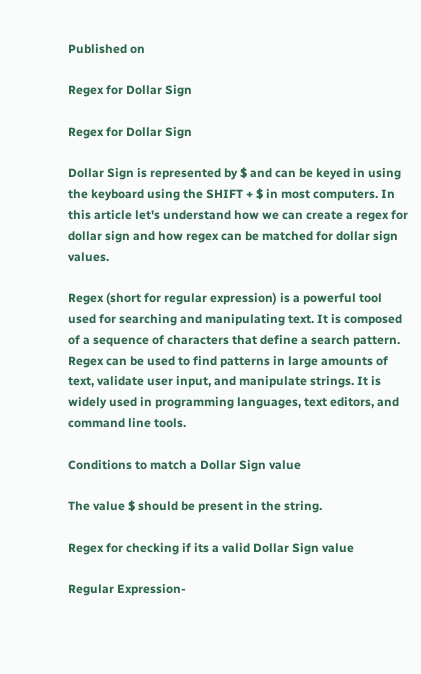Published on

Regex for Dollar Sign

Regex for Dollar Sign

Dollar Sign is represented by $ and can be keyed in using the keyboard using the SHIFT + $ in most computers. In this article let's understand how we can create a regex for dollar sign and how regex can be matched for dollar sign values.

Regex (short for regular expression) is a powerful tool used for searching and manipulating text. It is composed of a sequence of characters that define a search pattern. Regex can be used to find patterns in large amounts of text, validate user input, and manipulate strings. It is widely used in programming languages, text editors, and command line tools.

Conditions to match a Dollar Sign value

The value $ should be present in the string.

Regex for checking if its a valid Dollar Sign value

Regular Expression-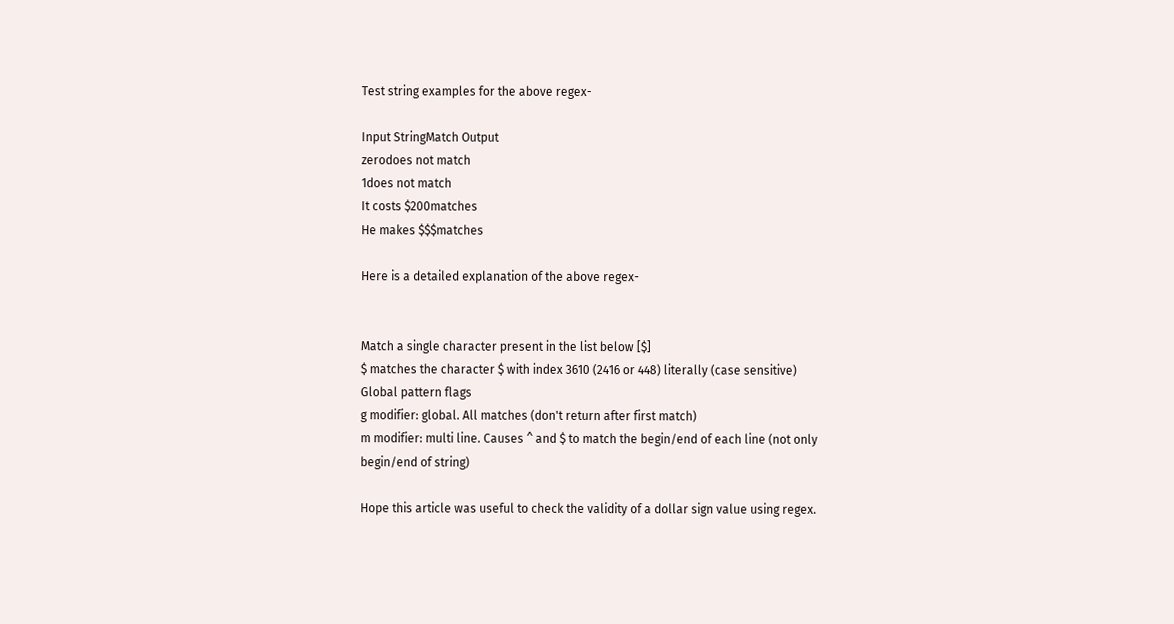Test string examples for the above regex-

Input StringMatch Output
zerodoes not match
1does not match
It costs $200matches
He makes $$$matches

Here is a detailed explanation of the above regex-


Match a single character present in the list below [$]
$ matches the character $ with index 3610 (2416 or 448) literally (case sensitive)
Global pattern flags
g modifier: global. All matches (don't return after first match)
m modifier: multi line. Causes ^ and $ to match the begin/end of each line (not only begin/end of string)

Hope this article was useful to check the validity of a dollar sign value using regex.